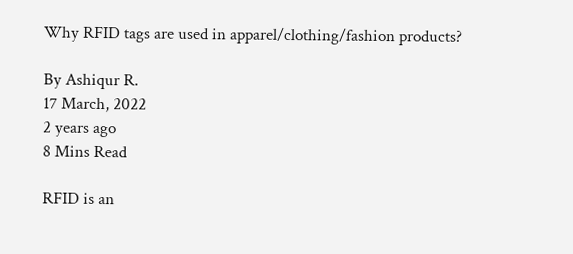Why RFID tags are used in apparel/clothing/fashion products?

By Ashiqur R.
17 March, 2022
2 years ago
8 Mins Read

RFID is an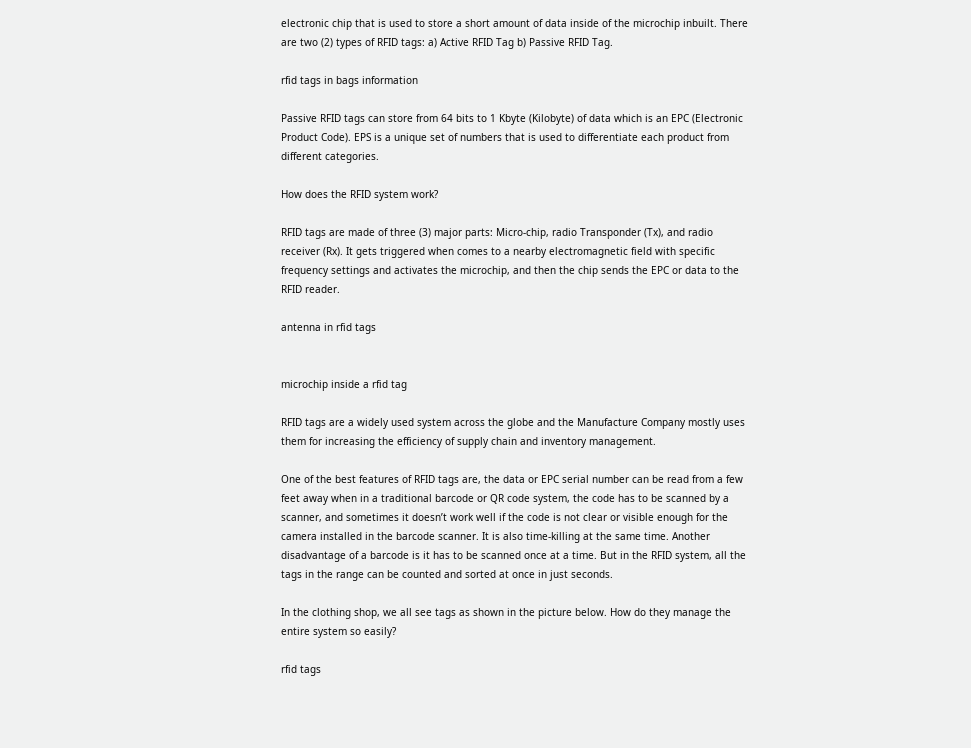electronic chip that is used to store a short amount of data inside of the microchip inbuilt. There are two (2) types of RFID tags: a) Active RFID Tag b) Passive RFID Tag.

rfid tags in bags information

Passive RFID tags can store from 64 bits to 1 Kbyte (Kilobyte) of data which is an EPC (Electronic Product Code). EPS is a unique set of numbers that is used to differentiate each product from different categories.

How does the RFID system work?

RFID tags are made of three (3) major parts: Micro-chip, radio Transponder (Tx), and radio receiver (Rx). It gets triggered when comes to a nearby electromagnetic field with specific frequency settings and activates the microchip, and then the chip sends the EPC or data to the RFID reader.

antenna in rfid tags


microchip inside a rfid tag

RFID tags are a widely used system across the globe and the Manufacture Company mostly uses them for increasing the efficiency of supply chain and inventory management.

One of the best features of RFID tags are, the data or EPC serial number can be read from a few feet away when in a traditional barcode or QR code system, the code has to be scanned by a scanner, and sometimes it doesn’t work well if the code is not clear or visible enough for the camera installed in the barcode scanner. It is also time-killing at the same time. Another disadvantage of a barcode is it has to be scanned once at a time. But in the RFID system, all the tags in the range can be counted and sorted at once in just seconds.

In the clothing shop, we all see tags as shown in the picture below. How do they manage the entire system so easily?

rfid tags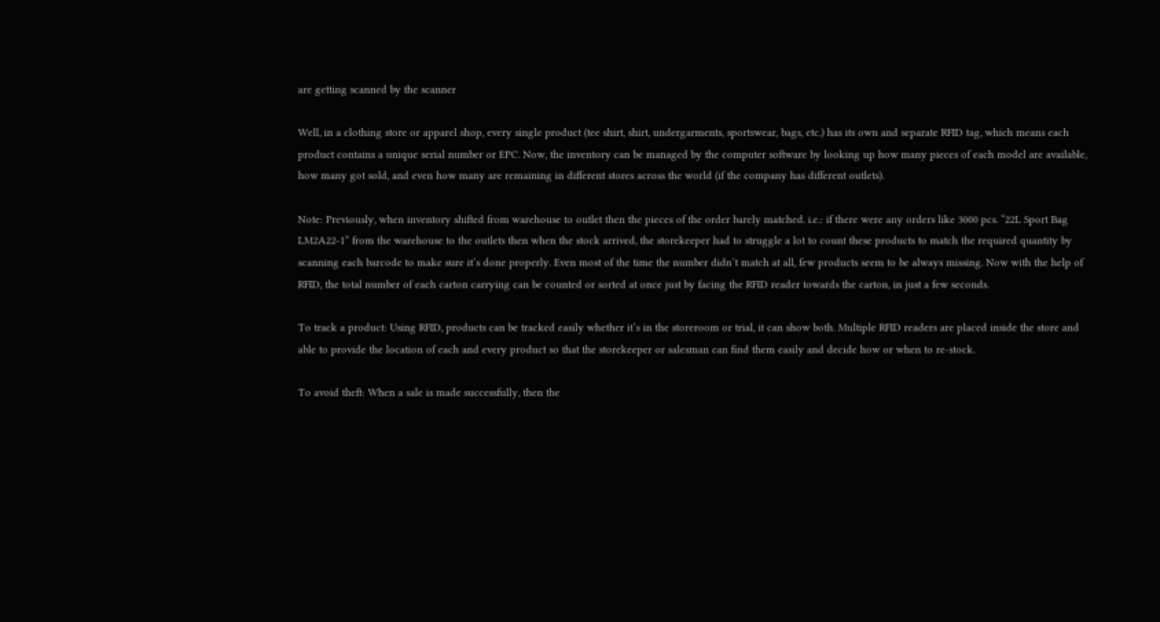are getting scanned by the scanner

Well, in a clothing store or apparel shop, every single product (tee shirt, shirt, undergarments, sportswear, bags, etc.) has its own and separate RFID tag, which means each product contains a unique serial number or EPC. Now, the inventory can be managed by the computer software by looking up how many pieces of each model are available, how many got sold, and even how many are remaining in different stores across the world (if the company has different outlets).

Note: Previously, when inventory shifted from warehouse to outlet then the pieces of the order barely matched. i.e.: if there were any orders like 3000 pcs. “22L Sport Bag LM2A22-1” from the warehouse to the outlets then when the stock arrived, the storekeeper had to struggle a lot to count these products to match the required quantity by scanning each barcode to make sure it’s done properly. Even most of the time the number didn’t match at all, few products seem to be always missing. Now with the help of RFID, the total number of each carton carrying can be counted or sorted at once just by facing the RFID reader towards the carton, in just a few seconds.

To track a product: Using RFID, products can be tracked easily whether it’s in the storeroom or trial, it can show both. Multiple RFID readers are placed inside the store and able to provide the location of each and every product so that the storekeeper or salesman can find them easily and decide how or when to re-stock.

To avoid theft: When a sale is made successfully, then the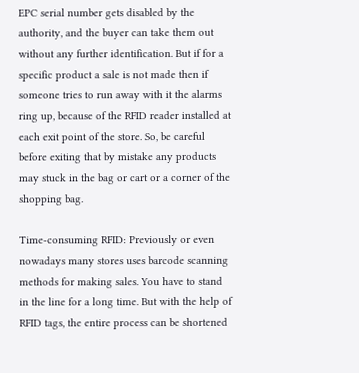EPC serial number gets disabled by the authority, and the buyer can take them out without any further identification. But if for a specific product a sale is not made then if someone tries to run away with it the alarms ring up, because of the RFID reader installed at each exit point of the store. So, be careful before exiting that by mistake any products may stuck in the bag or cart or a corner of the shopping bag.

Time-consuming RFID: Previously or even nowadays many stores uses barcode scanning methods for making sales. You have to stand in the line for a long time. But with the help of RFID tags, the entire process can be shortened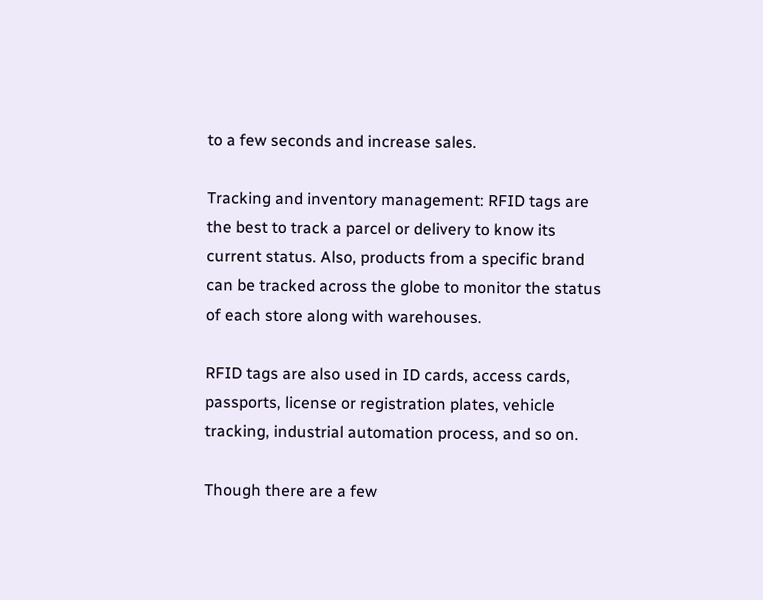to a few seconds and increase sales.

Tracking and inventory management: RFID tags are the best to track a parcel or delivery to know its current status. Also, products from a specific brand can be tracked across the globe to monitor the status of each store along with warehouses.

RFID tags are also used in ID cards, access cards, passports, license or registration plates, vehicle tracking, industrial automation process, and so on.

Though there are a few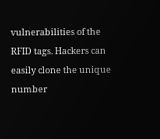vulnerabilities of the RFID tags. Hackers can easily clone the unique number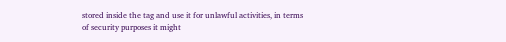stored inside the tag and use it for unlawful activities, in terms of security purposes it might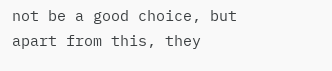not be a good choice, but apart from this, they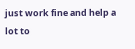just work fine and help a lot to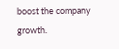boost the company growth.